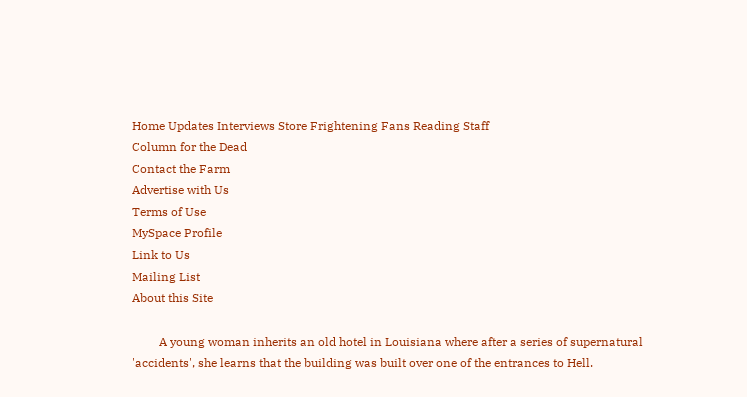Home Updates Interviews Store Frightening Fans Reading Staff
Column for the Dead
Contact the Farm
Advertise with Us
Terms of Use
MySpace Profile
Link to Us
Mailing List
About this Site

         A young woman inherits an old hotel in Louisiana where after a series of supernatural 'accidents', she learns that the building was built over one of the entrances to Hell.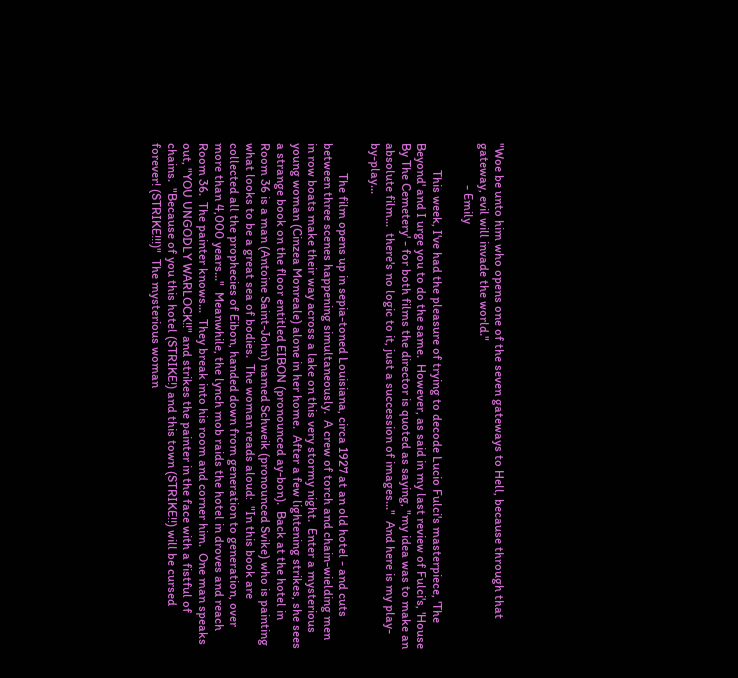"Woe be unto him who opens one of the seven gateways to Hell, because through that gateway, evil will invade the world."
              - Emily

         This week, I've had the pleasure of trying to decode Lucio Fulci's masterpiece, 'The Beyond' and I urge you to do the same.  However, as said in my last review of Fulci's, 'House By The Cemetery' - for both films the director is quoted as saying, "my idea was to make an absolute film...  there's no logic to it, just a succession of images..."  And here is my play-by-play...

          The film opens up in sepia-toned Louisiana, circa 1927 at an old hotel - and cuts between three scenes happening simultaneously.  A crew of torch and chain-wielding men in row boats make their way across a lake on this very stormy night.  Enter a mysterious young woman (Cinzea Monreale) alone in her home.  After a few lightening strikes, she sees a strange book on the floor entitled EIBON (pronounced ay-bon).  Back at the hotel in Room 36 is a man (Antoine Saint-John) named Schweik (pronounced Svike) who is painting what looks to be a great sea of bodies.  The woman reads aloud:  "In this book are collected all the prophecies of Eibon, handed down from generation to generation, over more than 4,000 years..."  Meanwhile, the lynch mob raids the hotel in droves and reach Room 36.  The painter knows...  They break into his room and corner him.  One man speaks out, "YOU UNGODLY WARLOCK!!" and strikes the painter in the face with a fistful of chains.  "Because of you this hotel (STRIKE!) and this town (STRIKE!!) will be cursed forever! (STRIKE!!!)"  The mysterious woman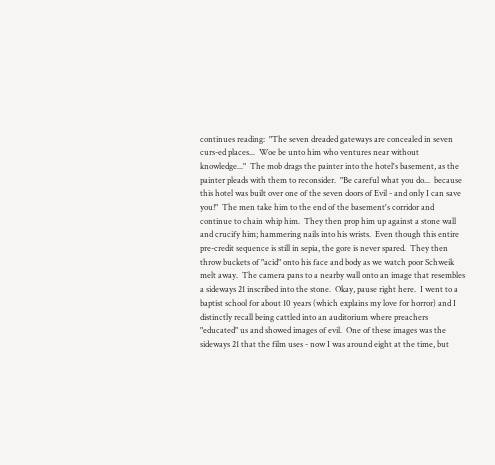continues reading:  "The seven dreaded gateways are concealed in seven curs-ed places...  Woe be unto him who ventures near without knowledge..."  The mob drags the painter into the hotel's basement, as the painter pleads with them to reconsider.  "Be careful what you do...  because this hotel was built over one of the seven doors of Evil - and only I can save you!"  The men take him to the end of the basement's corridor and continue to chain whip him.  They then prop him up against a stone wall and crucify him; hammering nails into his wrists.  Even though this entire pre-credit sequence is still in sepia, the gore is never spared.  They then throw buckets of "acid" onto his face and body as we watch poor Schweik melt away.  The camera pans to a nearby wall onto an image that resembles a sideways 21 inscribed into the stone.  Okay, pause right here.  I went to a baptist school for about 10 years (which explains my love for horror) and I distinctly recall being cattled into an auditorium where preachers "educated" us and showed images of evil.  One of these images was the sideways 21 that the film uses - now I was around eight at the time, but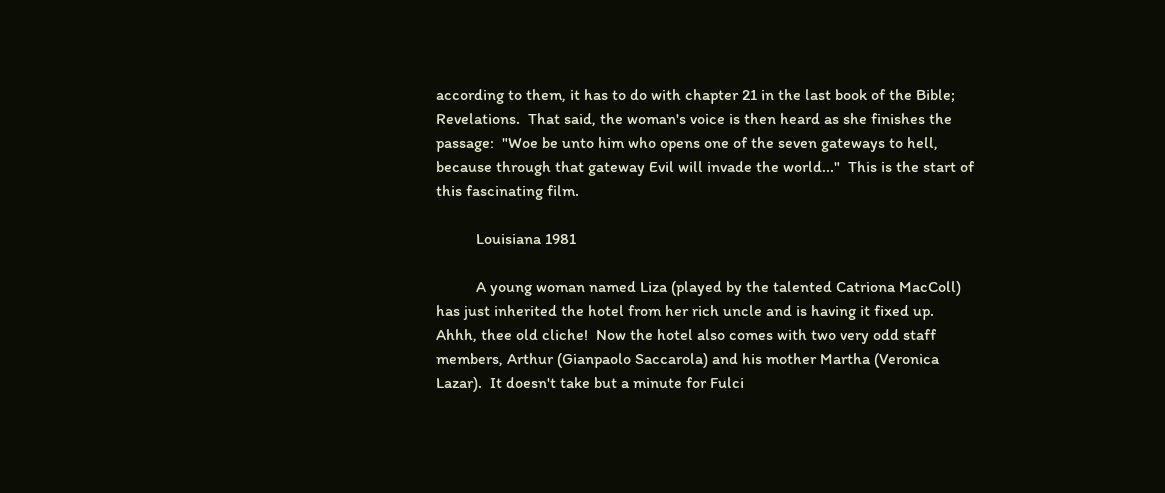according to them, it has to do with chapter 21 in the last book of the Bible; Revelations.  That said, the woman's voice is then heard as she finishes the passage:  "Woe be unto him who opens one of the seven gateways to hell, because through that gateway Evil will invade the world..."  This is the start of this fascinating film.

          Louisiana 1981

          A young woman named Liza (played by the talented Catriona MacColl) has just inherited the hotel from her rich uncle and is having it fixed up.  Ahhh, thee old cliche!  Now the hotel also comes with two very odd staff members, Arthur (Gianpaolo Saccarola) and his mother Martha (Veronica Lazar).  It doesn't take but a minute for Fulci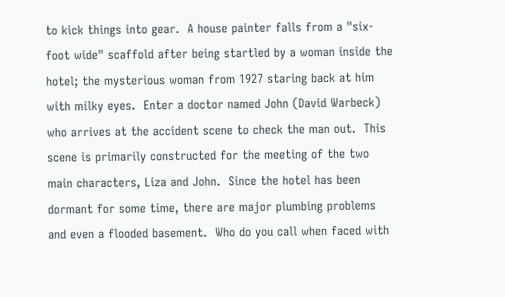to kick things into gear.  A house painter falls from a "six-foot wide" scaffold after being startled by a woman inside the hotel; the mysterious woman from 1927 staring back at him with milky eyes.  Enter a doctor named John (David Warbeck) who arrives at the accident scene to check the man out.  This scene is primarily constructed for the meeting of the two main characters, Liza and John.  Since the hotel has been dormant for some time, there are major plumbing problems and even a flooded basement.  Who do you call when faced with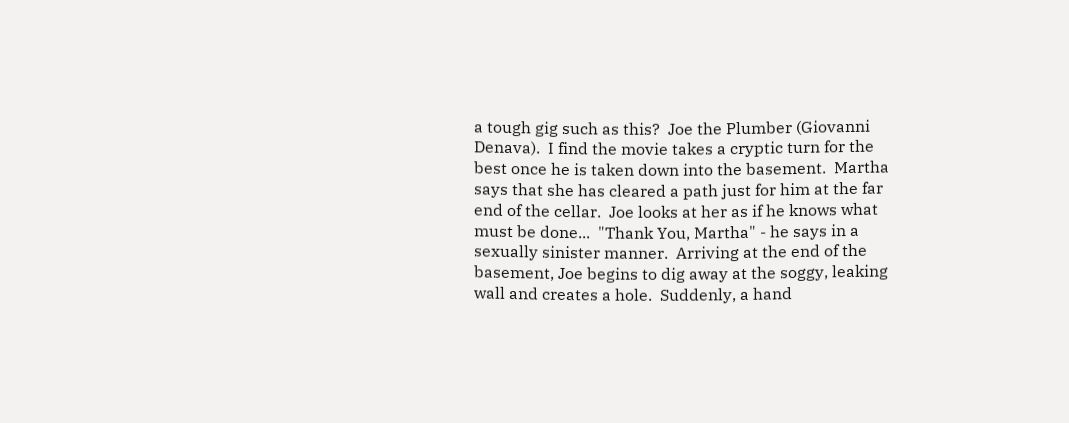a tough gig such as this?  Joe the Plumber (Giovanni Denava).  I find the movie takes a cryptic turn for the best once he is taken down into the basement.  Martha says that she has cleared a path just for him at the far end of the cellar.  Joe looks at her as if he knows what must be done...  "Thank You, Martha" - he says in a sexually sinister manner.  Arriving at the end of the basement, Joe begins to dig away at the soggy, leaking wall and creates a hole.  Suddenly, a hand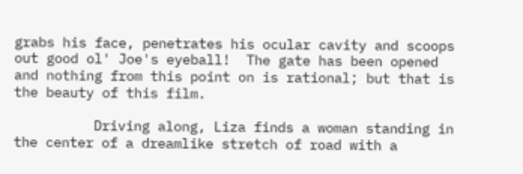grabs his face, penetrates his ocular cavity and scoops out good ol' Joe's eyeball!  The gate has been opened and nothing from this point on is rational; but that is the beauty of this film.

          Driving along, Liza finds a woman standing in the center of a dreamlike stretch of road with a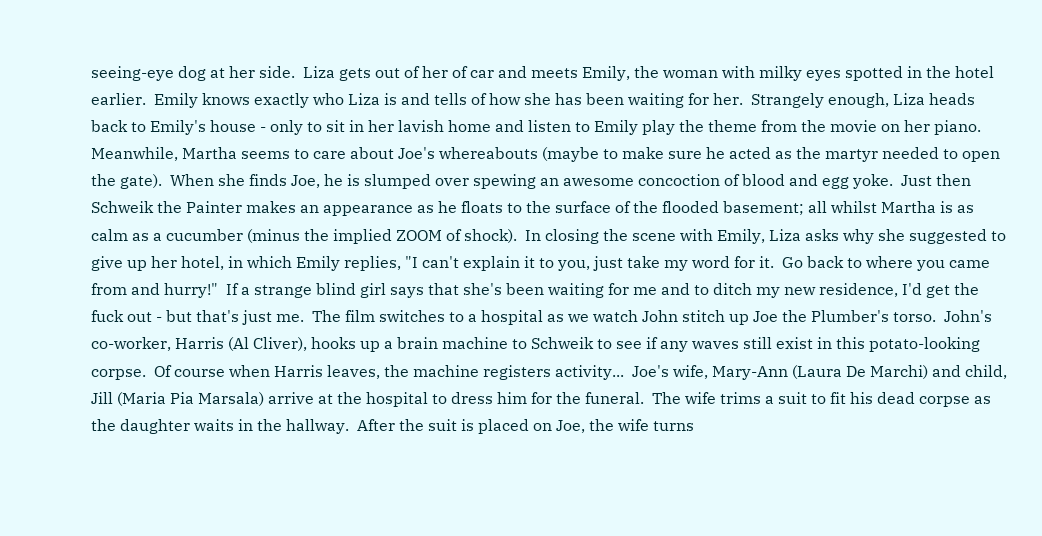seeing-eye dog at her side.  Liza gets out of her of car and meets Emily, the woman with milky eyes spotted in the hotel earlier.  Emily knows exactly who Liza is and tells of how she has been waiting for her.  Strangely enough, Liza heads back to Emily's house - only to sit in her lavish home and listen to Emily play the theme from the movie on her piano.  Meanwhile, Martha seems to care about Joe's whereabouts (maybe to make sure he acted as the martyr needed to open the gate).  When she finds Joe, he is slumped over spewing an awesome concoction of blood and egg yoke.  Just then Schweik the Painter makes an appearance as he floats to the surface of the flooded basement; all whilst Martha is as calm as a cucumber (minus the implied ZOOM of shock).  In closing the scene with Emily, Liza asks why she suggested to give up her hotel, in which Emily replies, "I can't explain it to you, just take my word for it.  Go back to where you came from and hurry!"  If a strange blind girl says that she's been waiting for me and to ditch my new residence, I'd get the fuck out - but that's just me.  The film switches to a hospital as we watch John stitch up Joe the Plumber's torso.  John's co-worker, Harris (Al Cliver), hooks up a brain machine to Schweik to see if any waves still exist in this potato-looking corpse.  Of course when Harris leaves, the machine registers activity...  Joe's wife, Mary-Ann (Laura De Marchi) and child, Jill (Maria Pia Marsala) arrive at the hospital to dress him for the funeral.  The wife trims a suit to fit his dead corpse as the daughter waits in the hallway.  After the suit is placed on Joe, the wife turns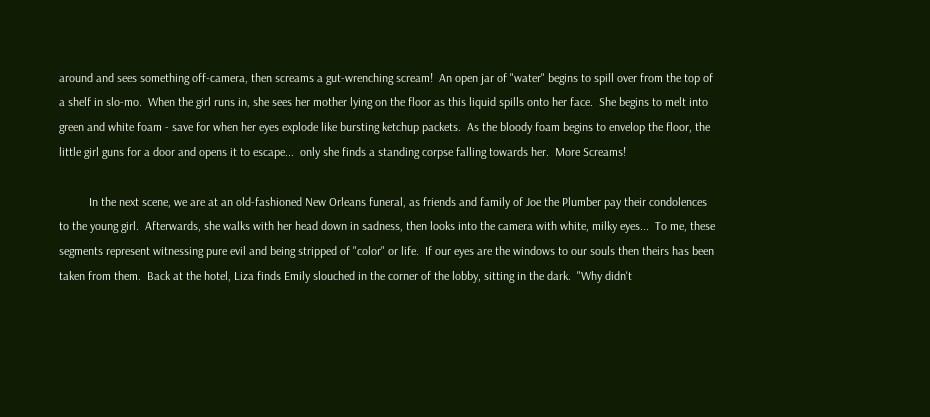around and sees something off-camera, then screams a gut-wrenching scream!  An open jar of "water" begins to spill over from the top of a shelf in slo-mo.  When the girl runs in, she sees her mother lying on the floor as this liquid spills onto her face.  She begins to melt into green and white foam - save for when her eyes explode like bursting ketchup packets.  As the bloody foam begins to envelop the floor, the little girl guns for a door and opens it to escape...  only she finds a standing corpse falling towards her.  More Screams!

          In the next scene, we are at an old-fashioned New Orleans funeral, as friends and family of Joe the Plumber pay their condolences to the young girl.  Afterwards, she walks with her head down in sadness, then looks into the camera with white, milky eyes...  To me, these segments represent witnessing pure evil and being stripped of "color" or life.  If our eyes are the windows to our souls then theirs has been taken from them.  Back at the hotel, Liza finds Emily slouched in the corner of the lobby, sitting in the dark.  "Why didn't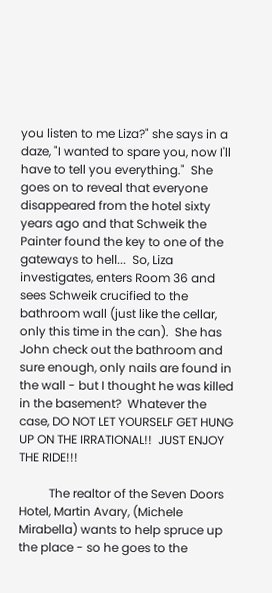you listen to me Liza?" she says in a daze, "I wanted to spare you, now I'll have to tell you everything."  She goes on to reveal that everyone disappeared from the hotel sixty years ago and that Schweik the Painter found the key to one of the gateways to hell...  So, Liza investigates, enters Room 36 and sees Schweik crucified to the bathroom wall (just like the cellar, only this time in the can).  She has John check out the bathroom and sure enough, only nails are found in the wall - but I thought he was killed in the basement?  Whatever the case, DO NOT LET YOURSELF GET HUNG UP ON THE IRRATIONAL!!  JUST ENJOY THE RIDE!!!

          The realtor of the Seven Doors Hotel, Martin Avary, (Michele Mirabella) wants to help spruce up the place - so he goes to the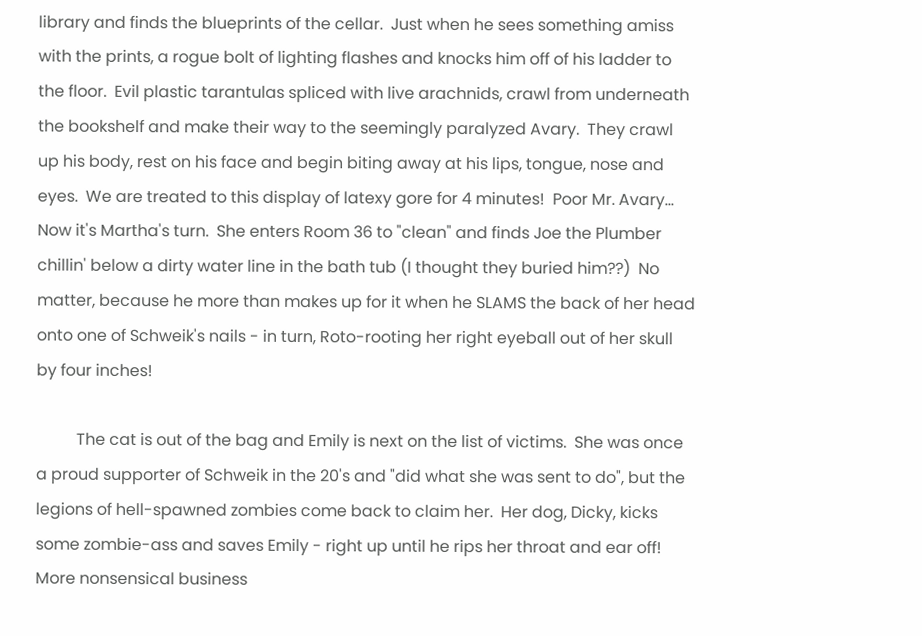library and finds the blueprints of the cellar.  Just when he sees something amiss with the prints, a rogue bolt of lighting flashes and knocks him off of his ladder to the floor.  Evil plastic tarantulas spliced with live arachnids, crawl from underneath the bookshelf and make their way to the seemingly paralyzed Avary.  They crawl up his body, rest on his face and begin biting away at his lips, tongue, nose and eyes.  We are treated to this display of latexy gore for 4 minutes!  Poor Mr. Avary...  Now it's Martha's turn.  She enters Room 36 to "clean" and finds Joe the Plumber chillin' below a dirty water line in the bath tub (I thought they buried him??)  No matter, because he more than makes up for it when he SLAMS the back of her head onto one of Schweik's nails - in turn, Roto-rooting her right eyeball out of her skull by four inches!

          The cat is out of the bag and Emily is next on the list of victims.  She was once a proud supporter of Schweik in the 20's and "did what she was sent to do", but the legions of hell-spawned zombies come back to claim her.  Her dog, Dicky, kicks some zombie-ass and saves Emily - right up until he rips her throat and ear off!  More nonsensical business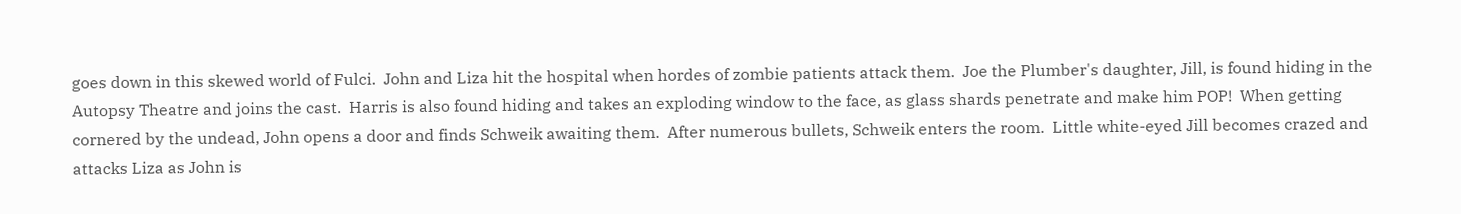goes down in this skewed world of Fulci.  John and Liza hit the hospital when hordes of zombie patients attack them.  Joe the Plumber's daughter, Jill, is found hiding in the Autopsy Theatre and joins the cast.  Harris is also found hiding and takes an exploding window to the face, as glass shards penetrate and make him POP!  When getting cornered by the undead, John opens a door and finds Schweik awaiting them.  After numerous bullets, Schweik enters the room.  Little white-eyed Jill becomes crazed and attacks Liza as John is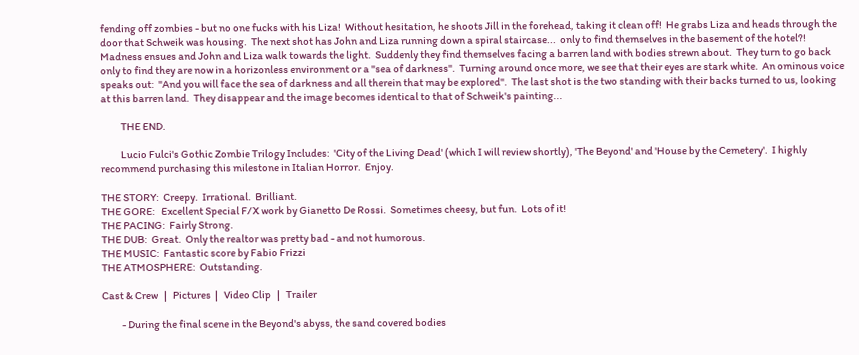fending off zombies - but no one fucks with his Liza!  Without hesitation, he shoots Jill in the forehead, taking it clean off!  He grabs Liza and heads through the door that Schweik was housing.  The next shot has John and Liza running down a spiral staircase...  only to find themselves in the basement of the hotel?!  Madness ensues and John and Liza walk towards the light.  Suddenly they find themselves facing a barren land with bodies strewn about.  They turn to go back only to find they are now in a horizonless environment or a "sea of darkness".  Turning around once more, we see that their eyes are stark white.  An ominous voice speaks out:  "And you will face the sea of darkness and all therein that may be explored".  The last shot is the two standing with their backs turned to us, looking at this barren land.  They disappear and the image becomes identical to that of Schweik's painting...

          THE END.

          Lucio Fulci's Gothic Zombie Trilogy Includes:  'City of the Living Dead' (which I will review shortly), 'The Beyond' and 'House by the Cemetery'.  I highly recommend purchasing this milestone in Italian Horror.  Enjoy.

THE STORY:  Creepy.  Irrational.  Brilliant.
THE GORE:   Excellent Special F/X work by Gianetto De Rossi.  Sometimes cheesy, but fun.  Lots of it!
THE PACING:  Fairly Strong.
THE DUB:  Great.  Only the realtor was pretty bad - and not humorous.
THE MUSIC:  Fantastic score by Fabio Frizzi
THE ATMOSPHERE:  Outstanding.

Cast & Crew   |   Pictures  |   Video Clip   |   Trailer

          - During the final scene in the Beyond's abyss, the sand covered bodies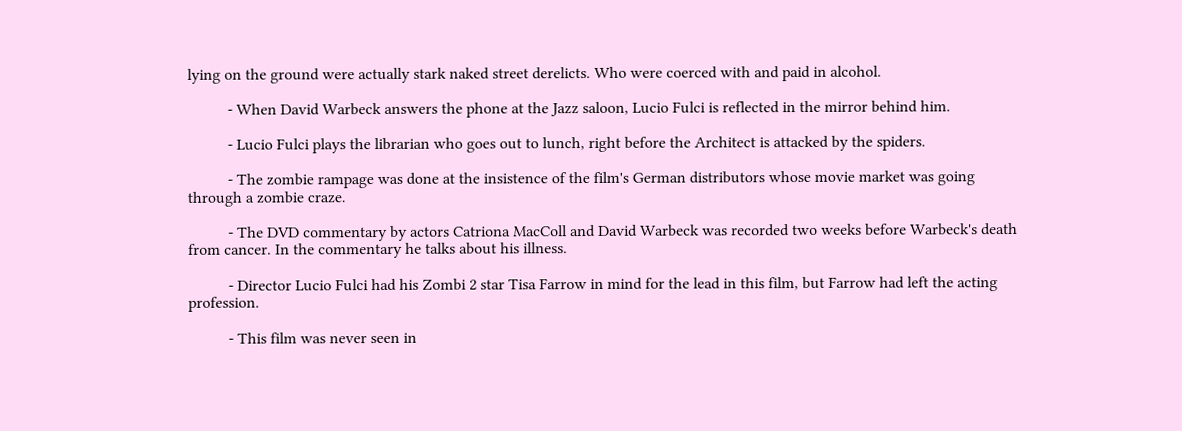lying on the ground were actually stark naked street derelicts. Who were coerced with and paid in alcohol.

          - When David Warbeck answers the phone at the Jazz saloon, Lucio Fulci is reflected in the mirror behind him.

          - Lucio Fulci plays the librarian who goes out to lunch, right before the Architect is attacked by the spiders.

          - The zombie rampage was done at the insistence of the film's German distributors whose movie market was going through a zombie craze.

          - The DVD commentary by actors Catriona MacColl and David Warbeck was recorded two weeks before Warbeck's death from cancer. In the commentary he talks about his illness.

          - Director Lucio Fulci had his Zombi 2 star Tisa Farrow in mind for the lead in this film, but Farrow had left the acting profession.

          - This film was never seen in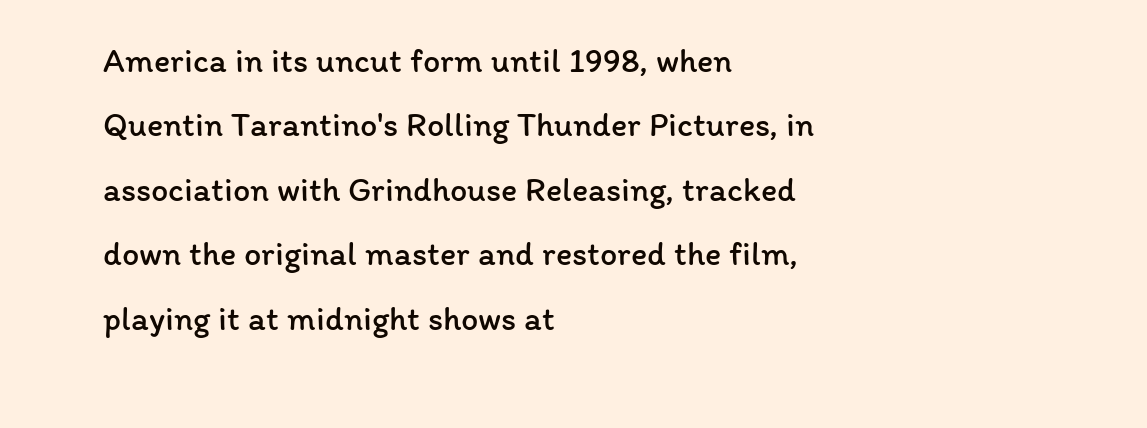America in its uncut form until 1998, when Quentin Tarantino's Rolling Thunder Pictures, in association with Grindhouse Releasing, tracked down the original master and restored the film, playing it at midnight shows at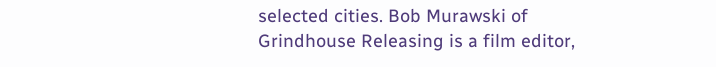selected cities. Bob Murawski of Grindhouse Releasing is a film editor,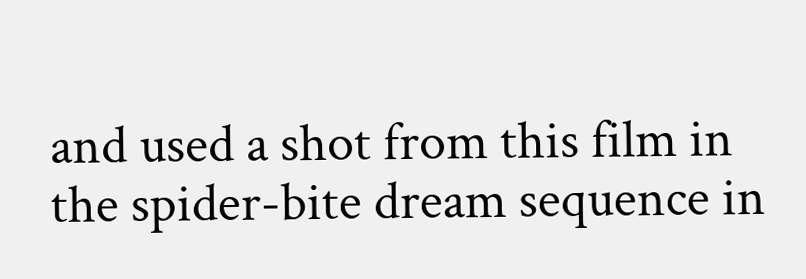and used a shot from this film in the spider-bite dream sequence in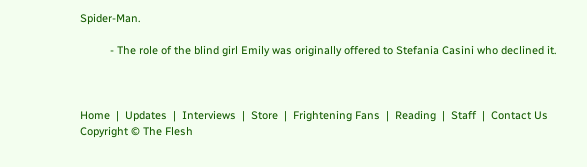Spider-Man.

          - The role of the blind girl Emily was originally offered to Stefania Casini who declined it.



Home  |  Updates  |  Interviews  |  Store  |  Frightening Fans  |  Reading  |  Staff  |  Contact Us
Copyright © The Flesh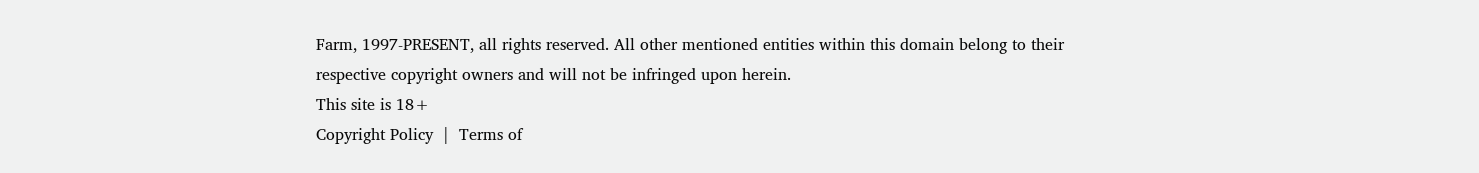Farm, 1997-PRESENT, all rights reserved. All other mentioned entities within this domain belong to their
respective copyright owners and will not be infringed upon herein.
This site is 18+
Copyright Policy  |  Terms of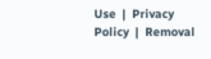Use  |  Privacy Policy  |  Removal